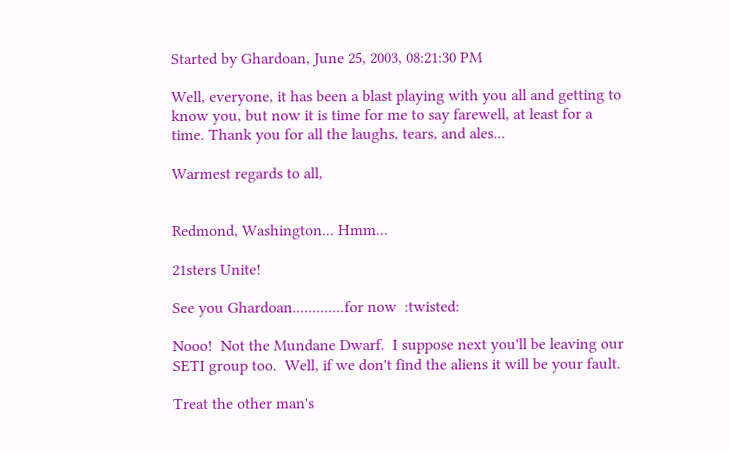Started by Ghardoan, June 25, 2003, 08:21:30 PM

Well, everyone, it has been a blast playing with you all and getting to know you, but now it is time for me to say farewell, at least for a time. Thank you for all the laughs, tears, and ales...

Warmest regards to all,


Redmond, Washington... Hmm...

21sters Unite!

See you Ghardoan.............for now  :twisted:

Nooo!  Not the Mundane Dwarf.  I suppose next you'll be leaving our SETI group too.  Well, if we don't find the aliens it will be your fault.

Treat the other man's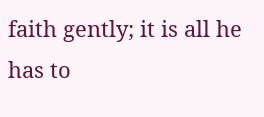faith gently; it is all he has to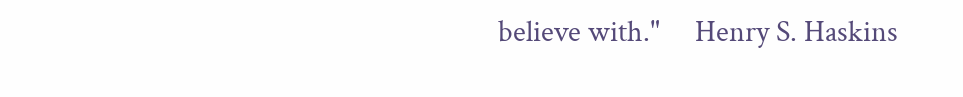believe with."     Henry S. Haskins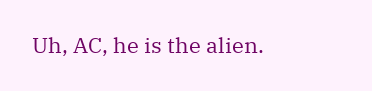Uh, AC, he is the alien.